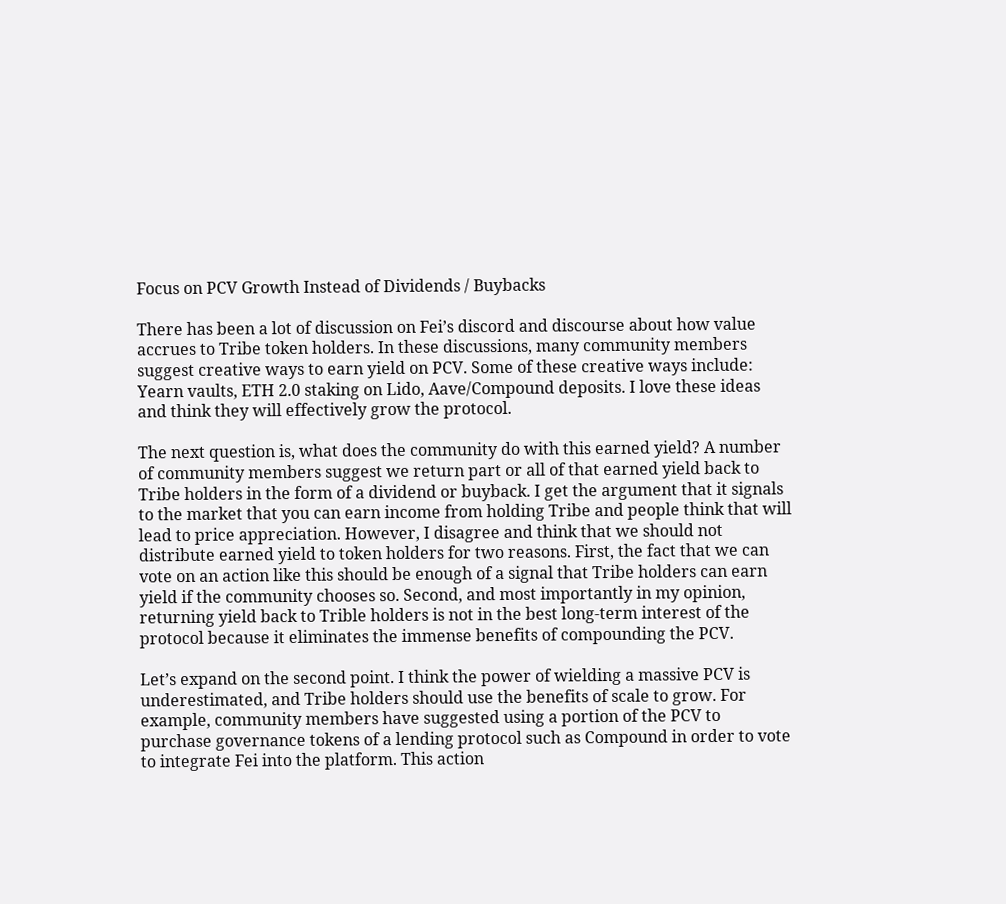Focus on PCV Growth Instead of Dividends / Buybacks

There has been a lot of discussion on Fei’s discord and discourse about how value accrues to Tribe token holders. In these discussions, many community members suggest creative ways to earn yield on PCV. Some of these creative ways include: Yearn vaults, ETH 2.0 staking on Lido, Aave/Compound deposits. I love these ideas and think they will effectively grow the protocol.

The next question is, what does the community do with this earned yield? A number of community members suggest we return part or all of that earned yield back to Tribe holders in the form of a dividend or buyback. I get the argument that it signals to the market that you can earn income from holding Tribe and people think that will lead to price appreciation. However, I disagree and think that we should not distribute earned yield to token holders for two reasons. First, the fact that we can vote on an action like this should be enough of a signal that Tribe holders can earn yield if the community chooses so. Second, and most importantly in my opinion, returning yield back to Trible holders is not in the best long-term interest of the protocol because it eliminates the immense benefits of compounding the PCV.

Let’s expand on the second point. I think the power of wielding a massive PCV is underestimated, and Tribe holders should use the benefits of scale to grow. For example, community members have suggested using a portion of the PCV to purchase governance tokens of a lending protocol such as Compound in order to vote to integrate Fei into the platform. This action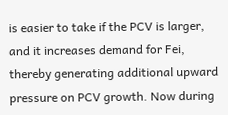is easier to take if the PCV is larger, and it increases demand for Fei, thereby generating additional upward pressure on PCV growth. Now during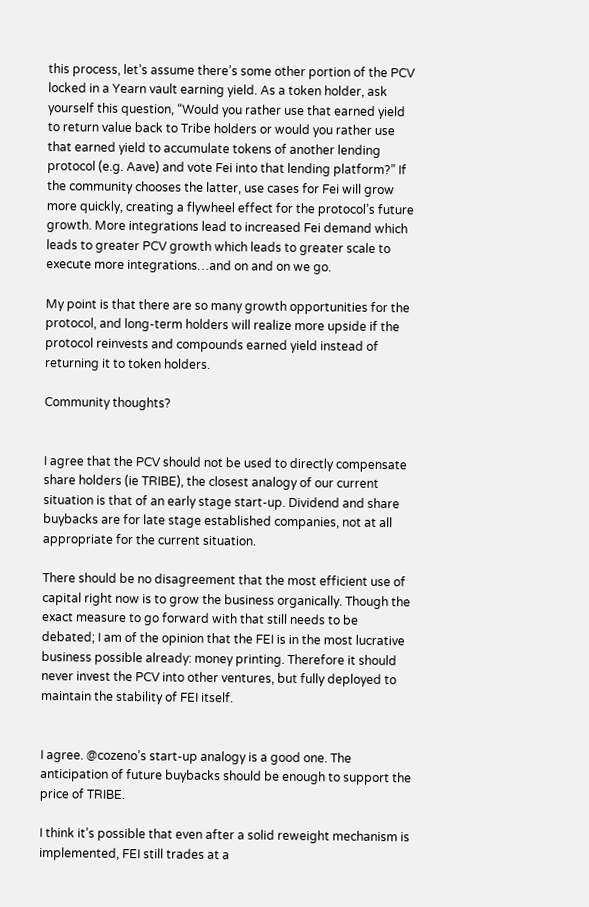this process, let’s assume there’s some other portion of the PCV locked in a Yearn vault earning yield. As a token holder, ask yourself this question, “Would you rather use that earned yield to return value back to Tribe holders or would you rather use that earned yield to accumulate tokens of another lending protocol (e.g. Aave) and vote Fei into that lending platform?” If the community chooses the latter, use cases for Fei will grow more quickly, creating a flywheel effect for the protocol’s future growth. More integrations lead to increased Fei demand which leads to greater PCV growth which leads to greater scale to execute more integrations…and on and on we go.

My point is that there are so many growth opportunities for the protocol, and long-term holders will realize more upside if the protocol reinvests and compounds earned yield instead of returning it to token holders.

Community thoughts?


I agree that the PCV should not be used to directly compensate share holders (ie TRIBE), the closest analogy of our current situation is that of an early stage start-up. Dividend and share buybacks are for late stage established companies, not at all appropriate for the current situation.

There should be no disagreement that the most efficient use of capital right now is to grow the business organically. Though the exact measure to go forward with that still needs to be debated; I am of the opinion that the FEI is in the most lucrative business possible already: money printing. Therefore it should never invest the PCV into other ventures, but fully deployed to maintain the stability of FEI itself.


I agree. @cozeno’s start-up analogy is a good one. The anticipation of future buybacks should be enough to support the price of TRIBE.

I think it’s possible that even after a solid reweight mechanism is implemented, FEI still trades at a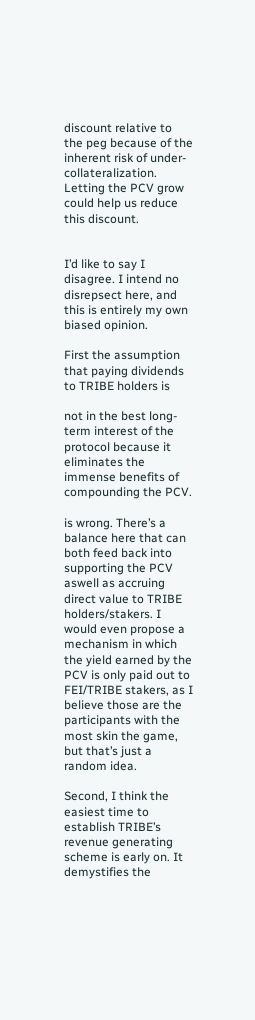discount relative to the peg because of the inherent risk of under-collateralization. Letting the PCV grow could help us reduce this discount.


I’d like to say I disagree. I intend no disrepsect here, and this is entirely my own biased opinion.

First the assumption that paying dividends to TRIBE holders is

not in the best long-term interest of the protocol because it eliminates the immense benefits of compounding the PCV.

is wrong. There’s a balance here that can both feed back into supporting the PCV aswell as accruing direct value to TRIBE holders/stakers. I would even propose a mechanism in which the yield earned by the PCV is only paid out to FEI/TRIBE stakers, as I believe those are the participants with the most skin the game, but that’s just a random idea.

Second, I think the easiest time to establish TRIBE’s revenue generating scheme is early on. It demystifies the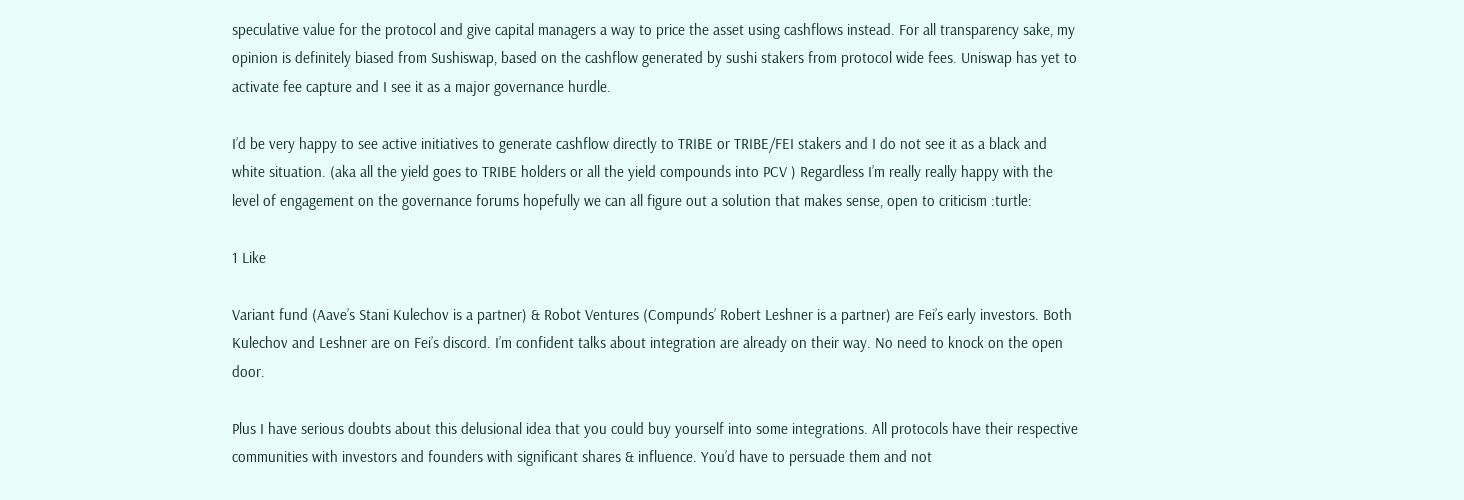speculative value for the protocol and give capital managers a way to price the asset using cashflows instead. For all transparency sake, my opinion is definitely biased from Sushiswap, based on the cashflow generated by sushi stakers from protocol wide fees. Uniswap has yet to activate fee capture and I see it as a major governance hurdle.

I’d be very happy to see active initiatives to generate cashflow directly to TRIBE or TRIBE/FEI stakers and I do not see it as a black and white situation. (aka all the yield goes to TRIBE holders or all the yield compounds into PCV ) Regardless I’m really really happy with the level of engagement on the governance forums hopefully we can all figure out a solution that makes sense, open to criticism :turtle:

1 Like

Variant fund (Aave’s Stani Kulechov is a partner) & Robot Ventures (Compunds’ Robert Leshner is a partner) are Fei’s early investors. Both Kulechov and Leshner are on Fei’s discord. I’m confident talks about integration are already on their way. No need to knock on the open door.

Plus I have serious doubts about this delusional idea that you could buy yourself into some integrations. All protocols have their respective communities with investors and founders with significant shares & influence. You’d have to persuade them and not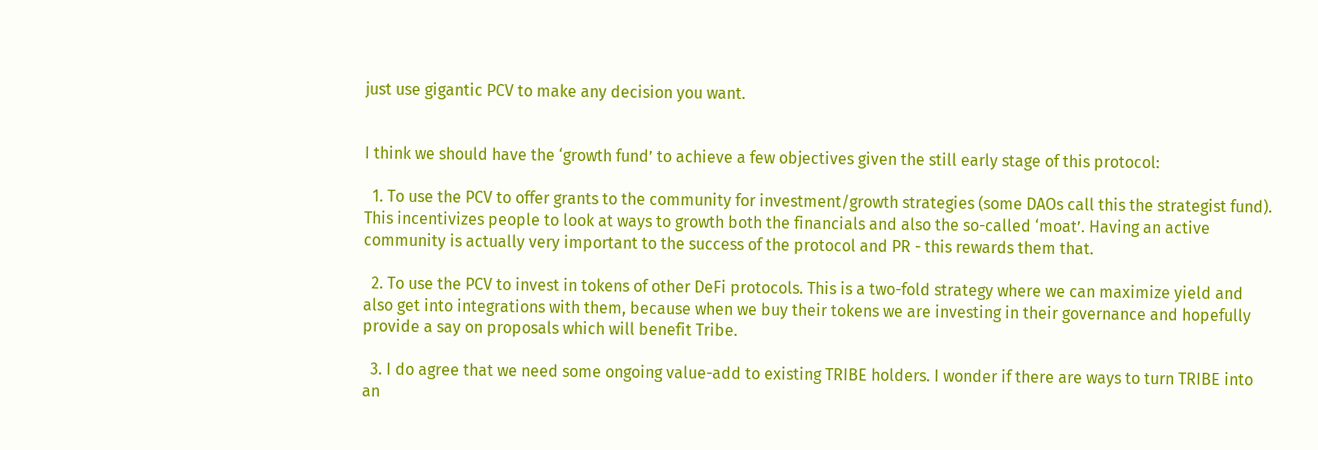just use gigantic PCV to make any decision you want.


I think we should have the ‘growth fund’ to achieve a few objectives given the still early stage of this protocol:

  1. To use the PCV to offer grants to the community for investment/growth strategies (some DAOs call this the strategist fund). This incentivizes people to look at ways to growth both the financials and also the so-called ‘moat’. Having an active community is actually very important to the success of the protocol and PR - this rewards them that.

  2. To use the PCV to invest in tokens of other DeFi protocols. This is a two-fold strategy where we can maximize yield and also get into integrations with them, because when we buy their tokens we are investing in their governance and hopefully provide a say on proposals which will benefit Tribe.

  3. I do agree that we need some ongoing value-add to existing TRIBE holders. I wonder if there are ways to turn TRIBE into an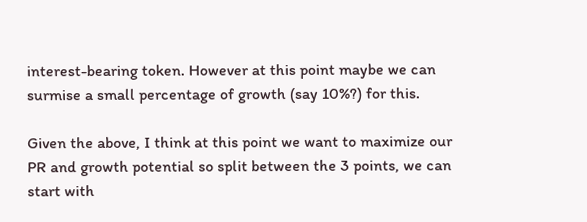interest-bearing token. However at this point maybe we can surmise a small percentage of growth (say 10%?) for this.

Given the above, I think at this point we want to maximize our PR and growth potential so split between the 3 points, we can start with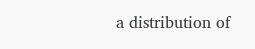a distribution of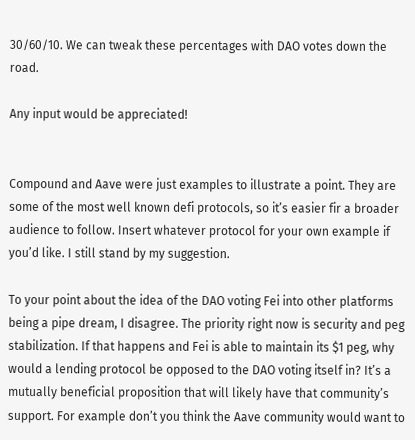30/60/10. We can tweak these percentages with DAO votes down the road.

Any input would be appreciated!


Compound and Aave were just examples to illustrate a point. They are some of the most well known defi protocols, so it’s easier fir a broader audience to follow. Insert whatever protocol for your own example if you’d like. I still stand by my suggestion.

To your point about the idea of the DAO voting Fei into other platforms being a pipe dream, I disagree. The priority right now is security and peg stabilization. If that happens and Fei is able to maintain its $1 peg, why would a lending protocol be opposed to the DAO voting itself in? It’s a mutually beneficial proposition that will likely have that community’s support. For example don’t you think the Aave community would want to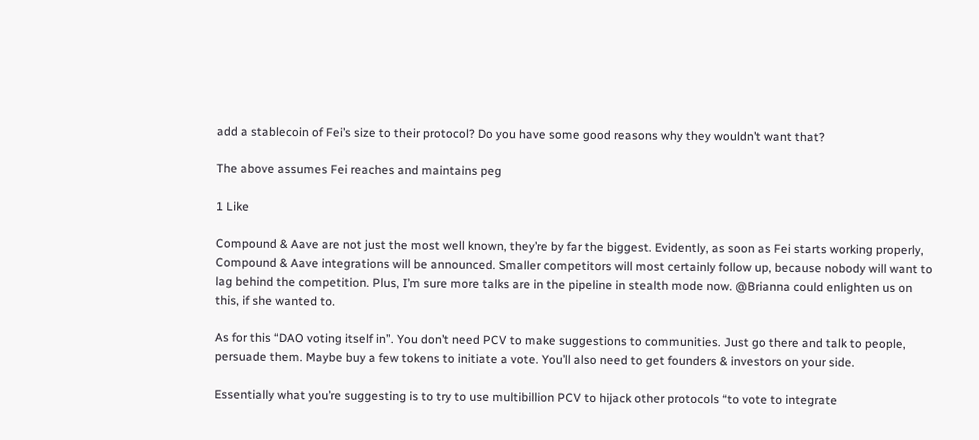add a stablecoin of Fei’s size to their protocol? Do you have some good reasons why they wouldn’t want that?

The above assumes Fei reaches and maintains peg

1 Like

Compound & Aave are not just the most well known, they’re by far the biggest. Evidently, as soon as Fei starts working properly, Compound & Aave integrations will be announced. Smaller competitors will most certainly follow up, because nobody will want to lag behind the competition. Plus, I’m sure more talks are in the pipeline in stealth mode now. @Brianna could enlighten us on this, if she wanted to.

As for this “DAO voting itself in”. You don’t need PCV to make suggestions to communities. Just go there and talk to people, persuade them. Maybe buy a few tokens to initiate a vote. You’ll also need to get founders & investors on your side.

Essentially what you’re suggesting is to try to use multibillion PCV to hijack other protocols “to vote to integrate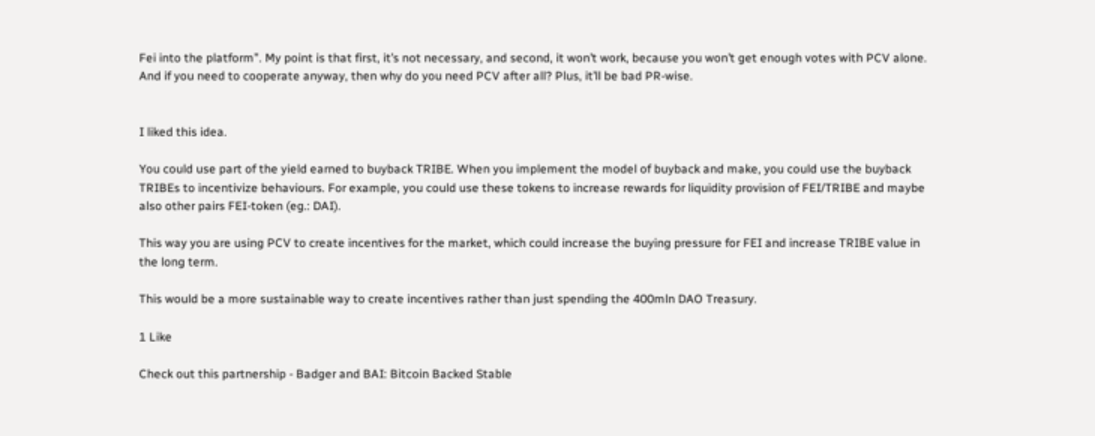Fei into the platform”. My point is that first, it’s not necessary, and second, it won’t work, because you won’t get enough votes with PCV alone. And if you need to cooperate anyway, then why do you need PCV after all? Plus, it’ll be bad PR-wise.


I liked this idea.

You could use part of the yield earned to buyback TRIBE. When you implement the model of buyback and make, you could use the buyback TRIBEs to incentivize behaviours. For example, you could use these tokens to increase rewards for liquidity provision of FEI/TRIBE and maybe also other pairs FEI-token (eg.: DAI).

This way you are using PCV to create incentives for the market, which could increase the buying pressure for FEI and increase TRIBE value in the long term.

This would be a more sustainable way to create incentives rather than just spending the 400mln DAO Treasury.

1 Like

Check out this partnership - Badger and BAI: Bitcoin Backed Stable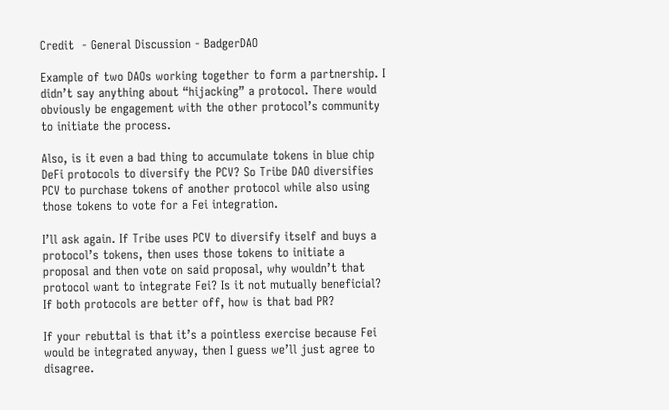Credit  - General Discussion - BadgerDAO

Example of two DAOs working together to form a partnership. I didn’t say anything about “hijacking” a protocol. There would obviously be engagement with the other protocol’s community to initiate the process.

Also, is it even a bad thing to accumulate tokens in blue chip DeFi protocols to diversify the PCV? So Tribe DAO diversifies PCV to purchase tokens of another protocol while also using those tokens to vote for a Fei integration.

I’ll ask again. If Tribe uses PCV to diversify itself and buys a protocol’s tokens, then uses those tokens to initiate a proposal and then vote on said proposal, why wouldn’t that protocol want to integrate Fei? Is it not mutually beneficial? If both protocols are better off, how is that bad PR?

If your rebuttal is that it’s a pointless exercise because Fei would be integrated anyway, then I guess we’ll just agree to disagree.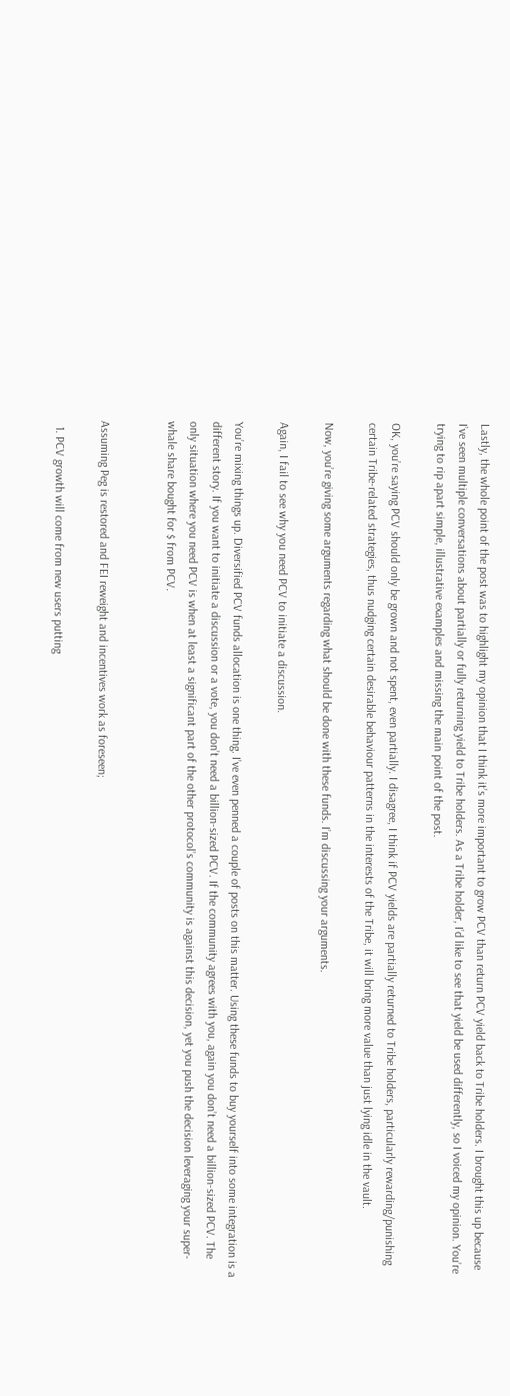Lastly, the whole point of the post was to highlight my opinion that I think it’s more important to grow PCV than return PCV yield back to Tribe holders. I brought this up because I’ve seen multiple conversations about partially or fully returning yield to Tribe holders. As a Tribe holder, I’d like to see that yield be used differently, so I voiced my opinion. You’re trying to rip apart simple, illustrative examples and missing the main point of the post.

OK, you’re saying PCV should only be grown and not spent, even partially. I disagree, I think if PCV yields are partially returned to Tribe holders, particularly rewarding/punishing certain Tribe-related strategies, thus nudging certain desirable behaviour patterns in the interests of the Tribe, it will bring more value than just lying idle in the vault.

Now, you’re giving some arguments regarding what should be done with these funds. I’m discussing your arguments.

Again, I fail to see why you need PCV to initiate a discussion.

You’re mixing things up. Diversified PCV funds allocation is one thing. I’ve even penned a couple of posts on this matter. Using these funds to buy yourself into some integration is a different story. If you want to initiate a discussion or a vote, you don’t need a billion-sized PCV. If the community agrees with you, again you don’t need a billion-sized PCV. The only situation where you need PCV is when at least a significant part of the other protocol’s community is against this decision, yet you push the decision leveraging your super-whale share bought for $ from PCV.


Assuming Peg is restored and FEI reweight and incentives work as foreseen;

  1. PCV growth will come from new users putting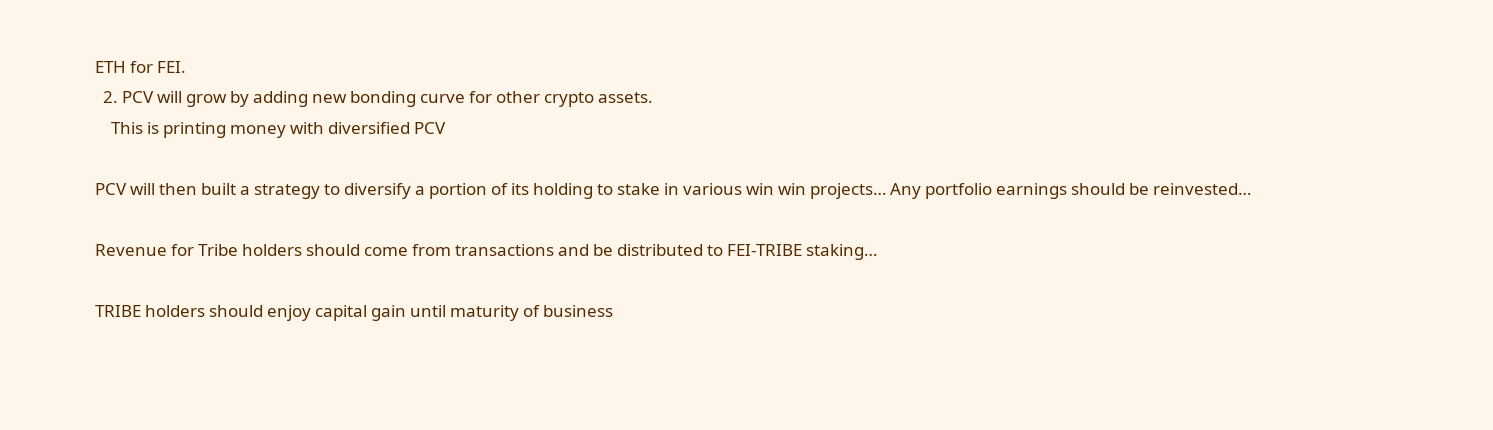ETH for FEI.
  2. PCV will grow by adding new bonding curve for other crypto assets.
    This is printing money with diversified PCV

PCV will then built a strategy to diversify a portion of its holding to stake in various win win projects… Any portfolio earnings should be reinvested…

Revenue for Tribe holders should come from transactions and be distributed to FEI-TRIBE staking…

TRIBE holders should enjoy capital gain until maturity of business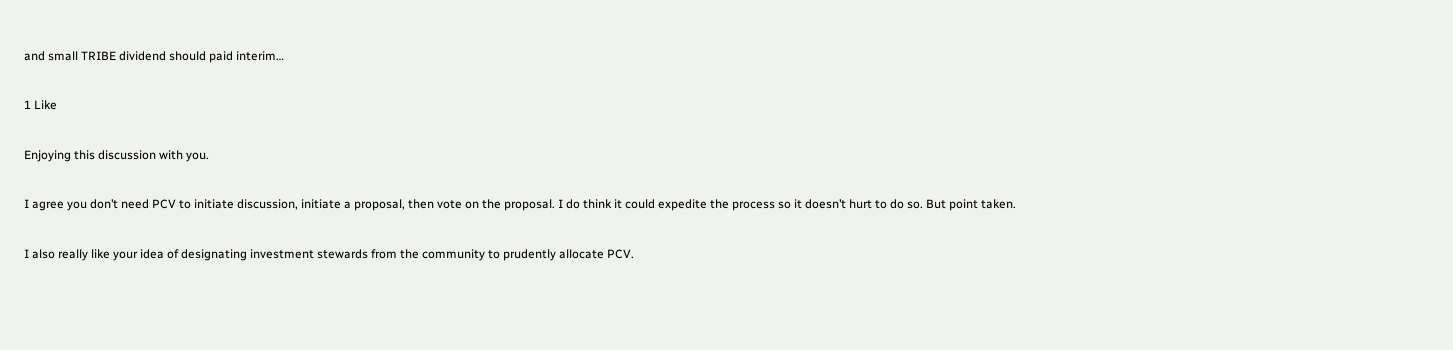and small TRIBE dividend should paid interim…

1 Like

Enjoying this discussion with you.

I agree you don’t need PCV to initiate discussion, initiate a proposal, then vote on the proposal. I do think it could expedite the process so it doesn’t hurt to do so. But point taken.

I also really like your idea of designating investment stewards from the community to prudently allocate PCV.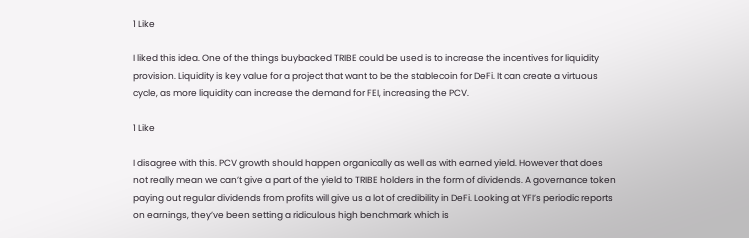1 Like

I liked this idea. One of the things buybacked TRIBE could be used is to increase the incentives for liquidity provision. Liquidity is key value for a project that want to be the stablecoin for DeFi. It can create a virtuous cycle, as more liquidity can increase the demand for FEI, increasing the PCV.

1 Like

I disagree with this. PCV growth should happen organically as well as with earned yield. However that does not really mean we can’t give a part of the yield to TRIBE holders in the form of dividends. A governance token paying out regular dividends from profits will give us a lot of credibility in DeFi. Looking at YFI’s periodic reports on earnings, they’ve been setting a ridiculous high benchmark which is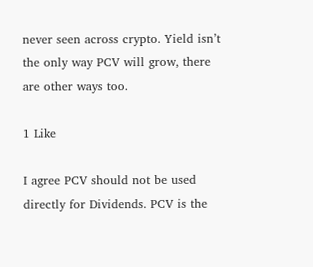never seen across crypto. Yield isn’t the only way PCV will grow, there are other ways too.

1 Like

I agree PCV should not be used directly for Dividends. PCV is the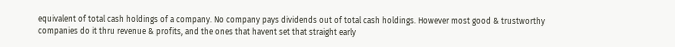equivalent of total cash holdings of a company. No company pays dividends out of total cash holdings. However most good & trustworthy companies do it thru revenue & profits, and the ones that havent set that straight early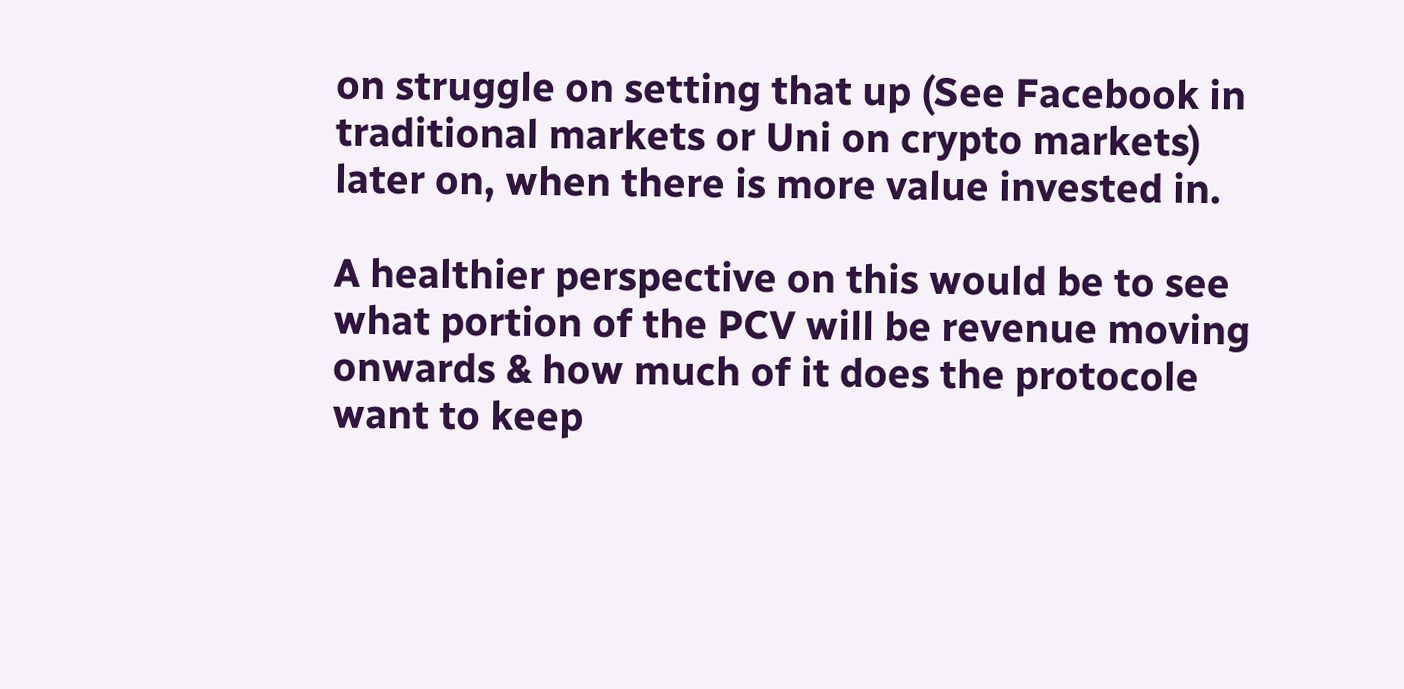on struggle on setting that up (See Facebook in traditional markets or Uni on crypto markets) later on, when there is more value invested in.

A healthier perspective on this would be to see what portion of the PCV will be revenue moving onwards & how much of it does the protocole want to keep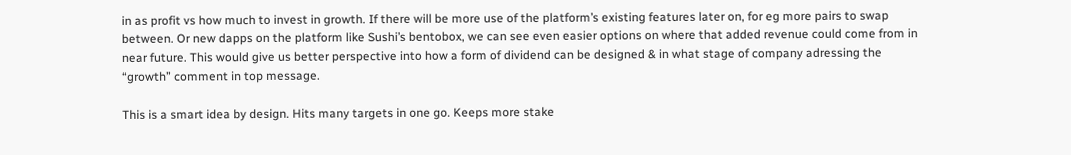in as profit vs how much to invest in growth. If there will be more use of the platform’s existing features later on, for eg more pairs to swap between. Or new dapps on the platform like Sushi’s bentobox, we can see even easier options on where that added revenue could come from in near future. This would give us better perspective into how a form of dividend can be designed & in what stage of company adressing the “growth” comment in top message.

This is a smart idea by design. Hits many targets in one go. Keeps more stake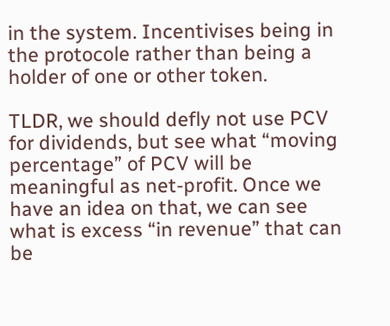in the system. Incentivises being in the protocole rather than being a holder of one or other token.

TLDR, we should defly not use PCV for dividends, but see what “moving percentage” of PCV will be meaningful as net-profit. Once we have an idea on that, we can see what is excess “in revenue” that can be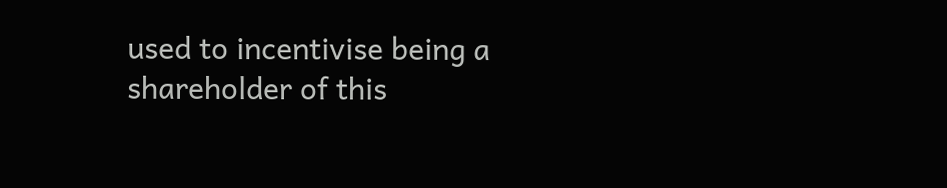used to incentivise being a shareholder of this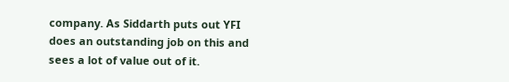company. As Siddarth puts out YFI does an outstanding job on this and sees a lot of value out of it.